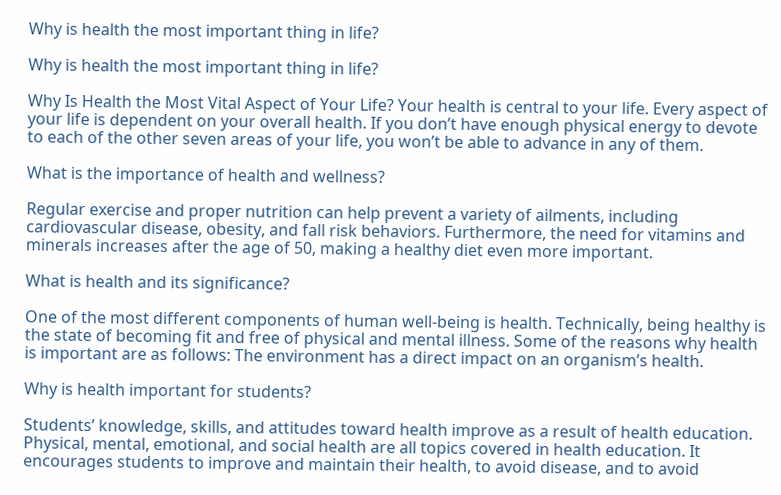Why is health the most important thing in life?

Why is health the most important thing in life?

Why Is Health the Most Vital Aspect of Your Life? Your health is central to your life. Every aspect of your life is dependent on your overall health. If you don’t have enough physical energy to devote to each of the other seven areas of your life, you won’t be able to advance in any of them.

What is the importance of health and wellness?

Regular exercise and proper nutrition can help prevent a variety of ailments, including cardiovascular disease, obesity, and fall risk behaviors. Furthermore, the need for vitamins and minerals increases after the age of 50, making a healthy diet even more important.

What is health and its significance?

One of the most different components of human well-being is health. Technically, being healthy is the state of becoming fit and free of physical and mental illness. Some of the reasons why health is important are as follows: The environment has a direct impact on an organism’s health.

Why is health important for students?

Students’ knowledge, skills, and attitudes toward health improve as a result of health education. Physical, mental, emotional, and social health are all topics covered in health education. It encourages students to improve and maintain their health, to avoid disease, and to avoid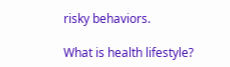risky behaviors.

What is health lifestyle?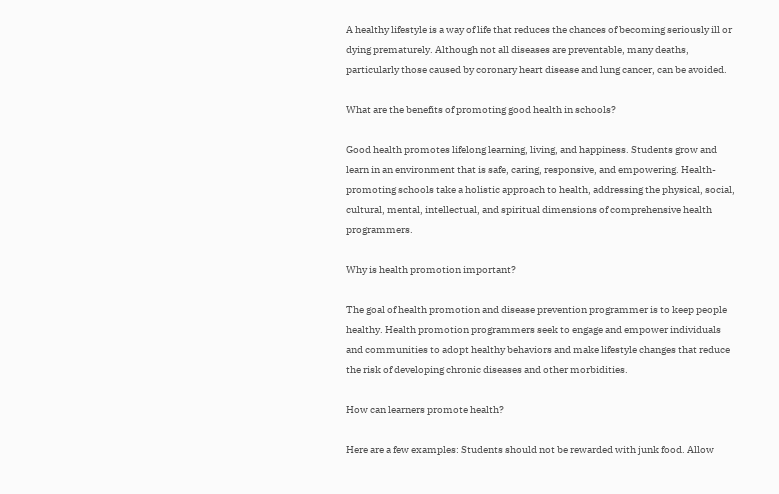A healthy lifestyle is a way of life that reduces the chances of becoming seriously ill or dying prematurely. Although not all diseases are preventable, many deaths, particularly those caused by coronary heart disease and lung cancer, can be avoided.

What are the benefits of promoting good health in schools?

Good health promotes lifelong learning, living, and happiness. Students grow and learn in an environment that is safe, caring, responsive, and empowering. Health-promoting schools take a holistic approach to health, addressing the physical, social, cultural, mental, intellectual, and spiritual dimensions of comprehensive health programmers.

Why is health promotion important?

The goal of health promotion and disease prevention programmer is to keep people healthy. Health promotion programmers seek to engage and empower individuals and communities to adopt healthy behaviors and make lifestyle changes that reduce the risk of developing chronic diseases and other morbidities.

How can learners promote health?

Here are a few examples: Students should not be rewarded with junk food. Allow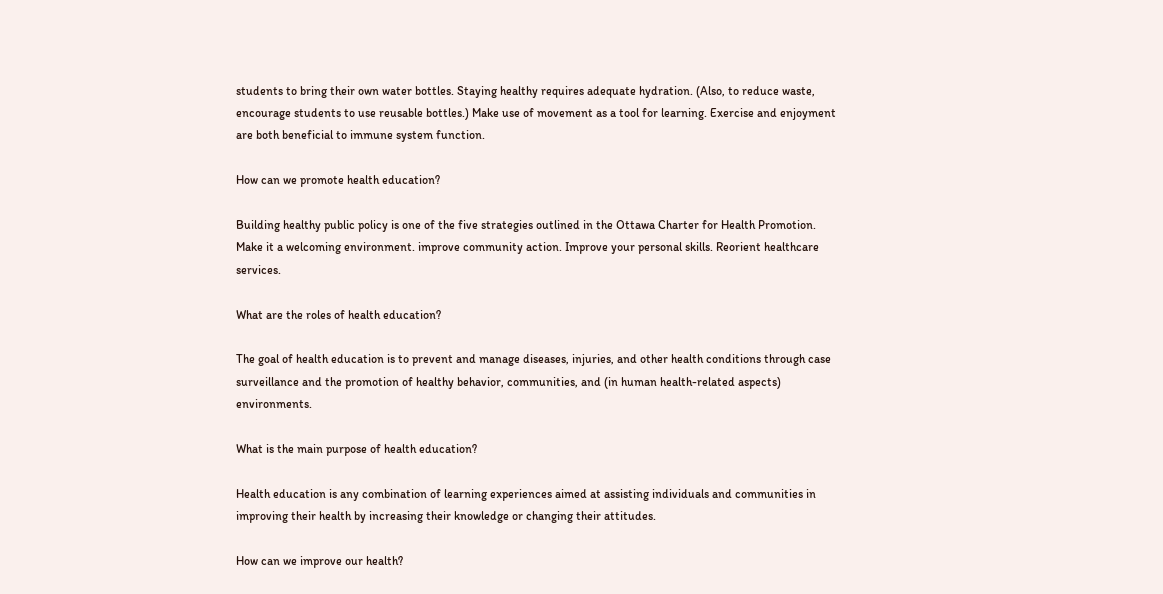students to bring their own water bottles. Staying healthy requires adequate hydration. (Also, to reduce waste, encourage students to use reusable bottles.) Make use of movement as a tool for learning. Exercise and enjoyment are both beneficial to immune system function.

How can we promote health education?

Building healthy public policy is one of the five strategies outlined in the Ottawa Charter for Health Promotion. Make it a welcoming environment. improve community action. Improve your personal skills. Reorient healthcare services.

What are the roles of health education?

The goal of health education is to prevent and manage diseases, injuries, and other health conditions through case surveillance and the promotion of healthy behavior, communities, and (in human health-related aspects) environments.

What is the main purpose of health education?

Health education is any combination of learning experiences aimed at assisting individuals and communities in improving their health by increasing their knowledge or changing their attitudes.

How can we improve our health?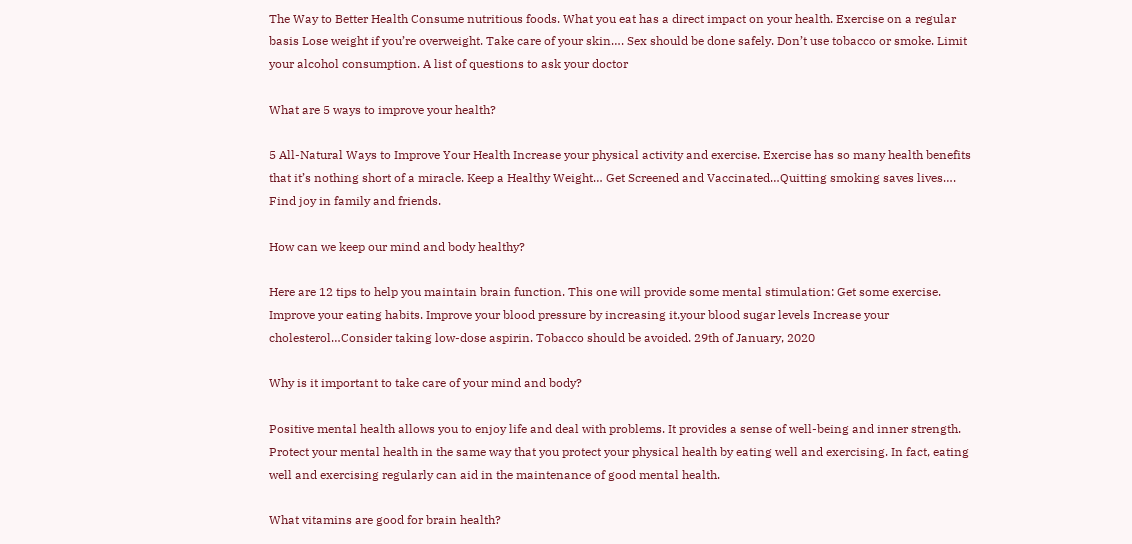The Way to Better Health Consume nutritious foods. What you eat has a direct impact on your health. Exercise on a regular basis Lose weight if you’re overweight. Take care of your skin…. Sex should be done safely. Don’t use tobacco or smoke. Limit your alcohol consumption. A list of questions to ask your doctor

What are 5 ways to improve your health?

5 All-Natural Ways to Improve Your Health Increase your physical activity and exercise. Exercise has so many health benefits that it’s nothing short of a miracle. Keep a Healthy Weight… Get Screened and Vaccinated…Quitting smoking saves lives…. Find joy in family and friends.

How can we keep our mind and body healthy?

Here are 12 tips to help you maintain brain function. This one will provide some mental stimulation: Get some exercise. Improve your eating habits. Improve your blood pressure by increasing it.your blood sugar levels Increase your cholesterol…Consider taking low-dose aspirin. Tobacco should be avoided. 29th of January, 2020

Why is it important to take care of your mind and body?

Positive mental health allows you to enjoy life and deal with problems. It provides a sense of well-being and inner strength. Protect your mental health in the same way that you protect your physical health by eating well and exercising. In fact, eating well and exercising regularly can aid in the maintenance of good mental health.

What vitamins are good for brain health?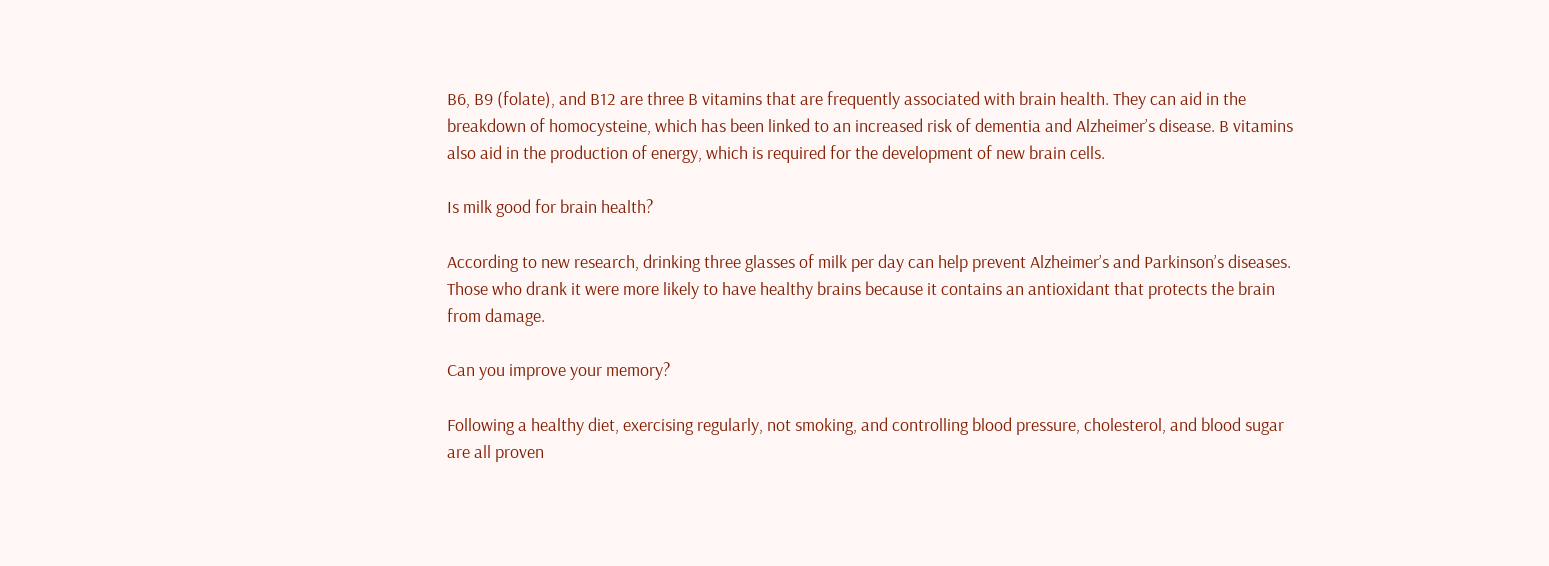B6, B9 (folate), and B12 are three B vitamins that are frequently associated with brain health. They can aid in the breakdown of homocysteine, which has been linked to an increased risk of dementia and Alzheimer’s disease. B vitamins also aid in the production of energy, which is required for the development of new brain cells.

Is milk good for brain health?

According to new research, drinking three glasses of milk per day can help prevent Alzheimer’s and Parkinson’s diseases. Those who drank it were more likely to have healthy brains because it contains an antioxidant that protects the brain from damage.

Can you improve your memory?

Following a healthy diet, exercising regularly, not smoking, and controlling blood pressure, cholesterol, and blood sugar are all proven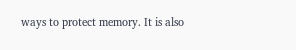ways to protect memory. It is also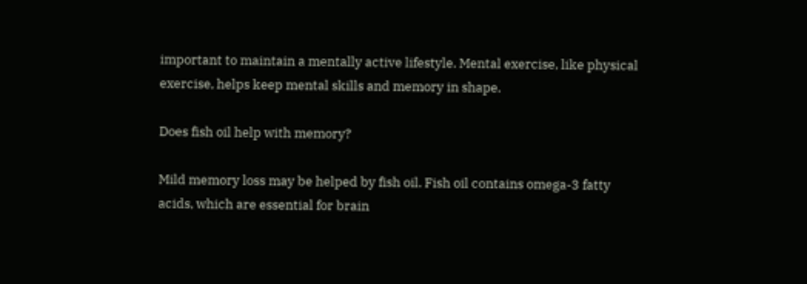important to maintain a mentally active lifestyle. Mental exercise, like physical exercise, helps keep mental skills and memory in shape.

Does fish oil help with memory?

Mild memory loss may be helped by fish oil. Fish oil contains omega-3 fatty acids, which are essential for brain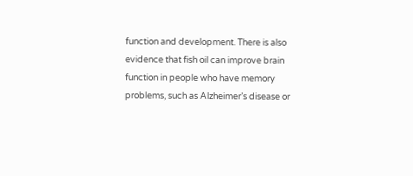function and development. There is also evidence that fish oil can improve brain function in people who have memory problems, such as Alzheimer’s disease or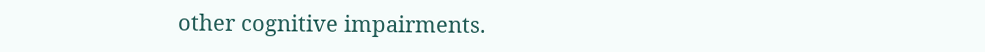other cognitive impairments.